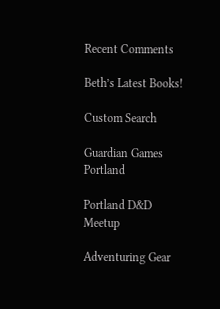Recent Comments

Beth’s Latest Books!

Custom Search

Guardian Games Portland

Portland D&D Meetup

Adventuring Gear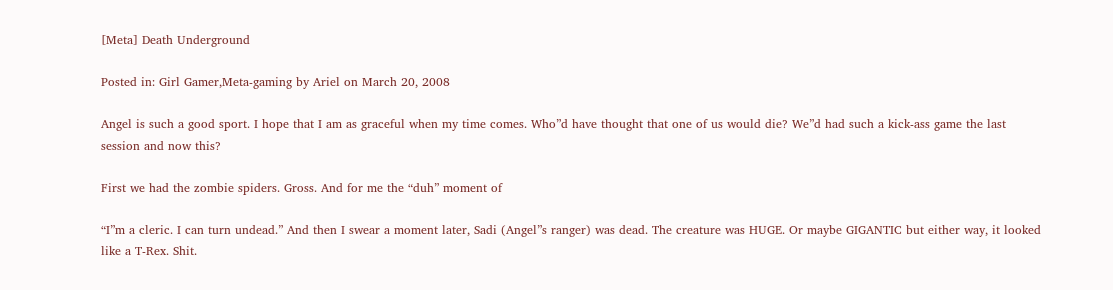[Meta] Death Underground

Posted in: Girl Gamer,Meta-gaming by Ariel on March 20, 2008

Angel is such a good sport. I hope that I am as graceful when my time comes. Who”d have thought that one of us would die? We”d had such a kick-ass game the last session and now this?

First we had the zombie spiders. Gross. And for me the “duh” moment of

“I”m a cleric. I can turn undead.” And then I swear a moment later, Sadi (Angel”s ranger) was dead. The creature was HUGE. Or maybe GIGANTIC but either way, it looked like a T-Rex. Shit.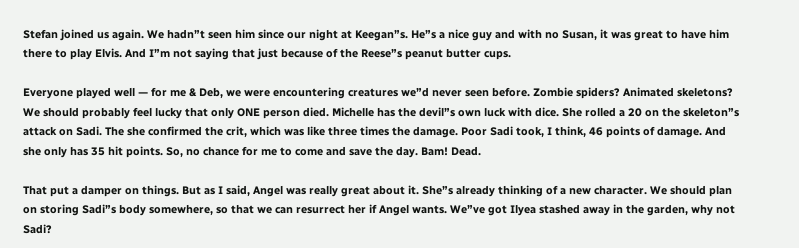Stefan joined us again. We hadn”t seen him since our night at Keegan”s. He”s a nice guy and with no Susan, it was great to have him there to play Elvis. And I”m not saying that just because of the Reese”s peanut butter cups.

Everyone played well — for me & Deb, we were encountering creatures we”d never seen before. Zombie spiders? Animated skeletons? We should probably feel lucky that only ONE person died. Michelle has the devil”s own luck with dice. She rolled a 20 on the skeleton”s attack on Sadi. The she confirmed the crit, which was like three times the damage. Poor Sadi took, I think, 46 points of damage. And she only has 35 hit points. So, no chance for me to come and save the day. Bam! Dead.

That put a damper on things. But as I said, Angel was really great about it. She”s already thinking of a new character. We should plan on storing Sadi”s body somewhere, so that we can resurrect her if Angel wants. We”ve got Ilyea stashed away in the garden, why not Sadi?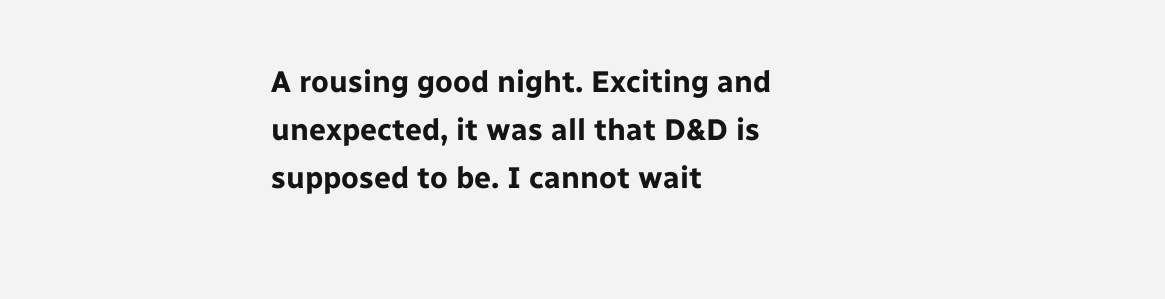A rousing good night. Exciting and unexpected, it was all that D&D is supposed to be. I cannot wait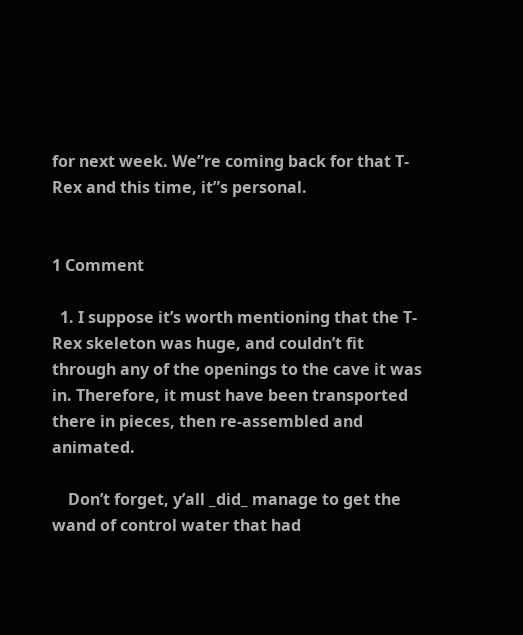for next week. We”re coming back for that T-Rex and this time, it”s personal.


1 Comment

  1. I suppose it’s worth mentioning that the T-Rex skeleton was huge, and couldn’t fit through any of the openings to the cave it was in. Therefore, it must have been transported there in pieces, then re-assembled and animated.

    Don’t forget, y’all _did_ manage to get the wand of control water that had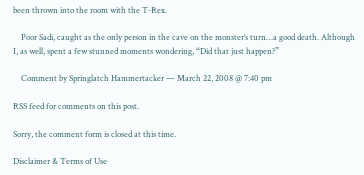been thrown into the room with the T-Rex.

    Poor Sadi, caught as the only person in the cave on the monster’s turn…a good death. Although I, as well, spent a few stunned moments wondering, “Did that just happen?”

    Comment by Springlatch Hammertacker — March 22, 2008 @ 7:40 pm

RSS feed for comments on this post.

Sorry, the comment form is closed at this time.

Disclaimer & Terms of Use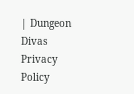| Dungeon Divas Privacy Policy